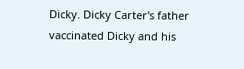Dicky. Dicky Carter's father vaccinated Dicky and his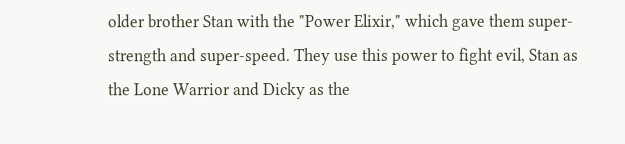older brother Stan with the "Power Elixir," which gave them super-strength and super-speed. They use this power to fight evil, Stan as the Lone Warrior and Dicky as the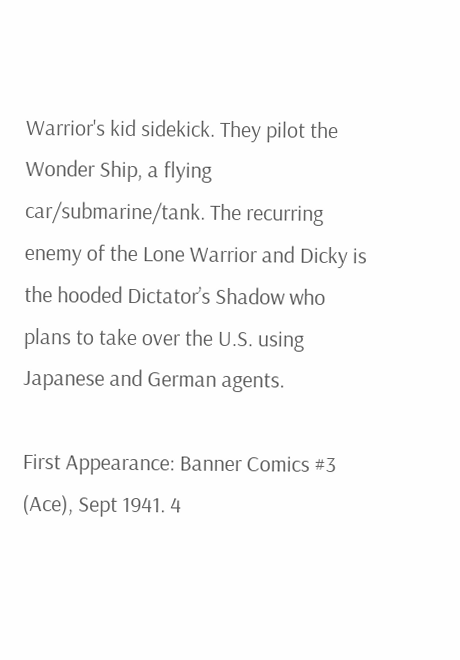Warrior's kid sidekick. They pilot the Wonder Ship, a flying car/submarine/tank. The recurring enemy of the Lone Warrior and Dicky is the hooded Dictator’s Shadow who plans to take over the U.S. using Japanese and German agents.

First Appearance: Banner Comics #3 (Ace), Sept 1941. 4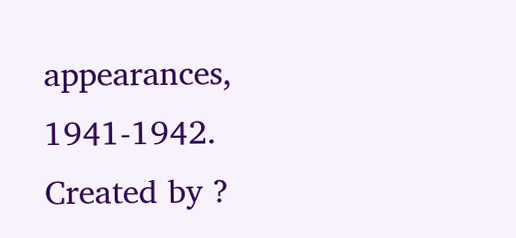appearances, 1941-1942. Created by ?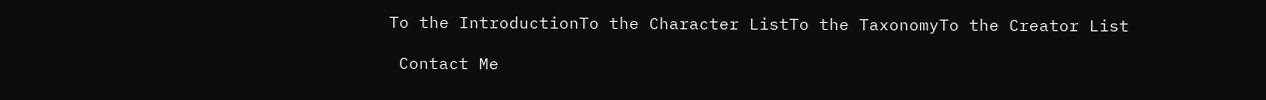To the IntroductionTo the Character ListTo the TaxonomyTo the Creator List

 Contact Me